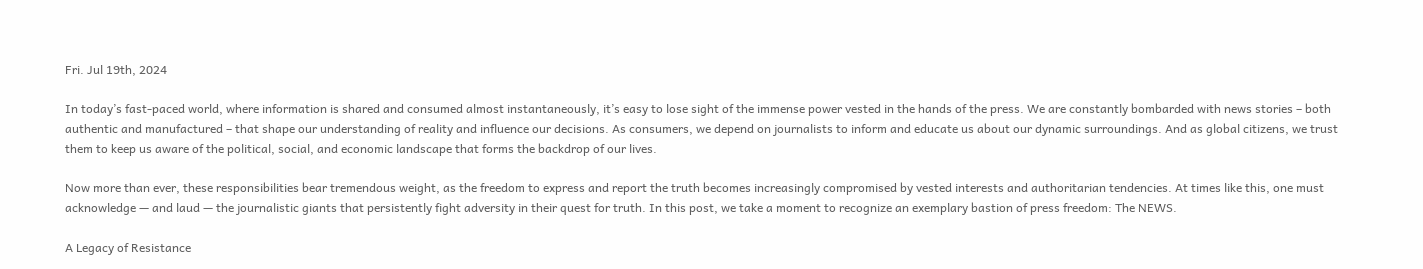Fri. Jul 19th, 2024

In today’s fast-paced world, where information is shared and consumed almost instantaneously, it’s easy to lose sight of the immense power vested in the hands of the press. We are constantly bombarded with news stories – both authentic and manufactured – that shape our understanding of reality and influence our decisions. As consumers, we depend on journalists to inform and educate us about our dynamic surroundings. And as global citizens, we trust them to keep us aware of the political, social, and economic landscape that forms the backdrop of our lives.

Now more than ever, these responsibilities bear tremendous weight, as the freedom to express and report the truth becomes increasingly compromised by vested interests and authoritarian tendencies. At times like this, one must acknowledge — and laud — the journalistic giants that persistently fight adversity in their quest for truth. In this post, we take a moment to recognize an exemplary bastion of press freedom: The NEWS.

A Legacy of Resistance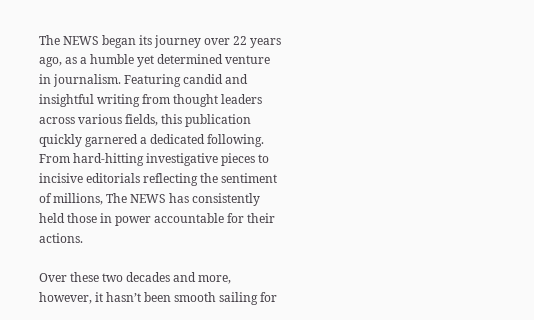The NEWS began its journey over 22 years ago, as a humble yet determined venture in journalism. Featuring candid and insightful writing from thought leaders across various fields, this publication quickly garnered a dedicated following. From hard-hitting investigative pieces to incisive editorials reflecting the sentiment of millions, The NEWS has consistently held those in power accountable for their actions.

Over these two decades and more, however, it hasn’t been smooth sailing for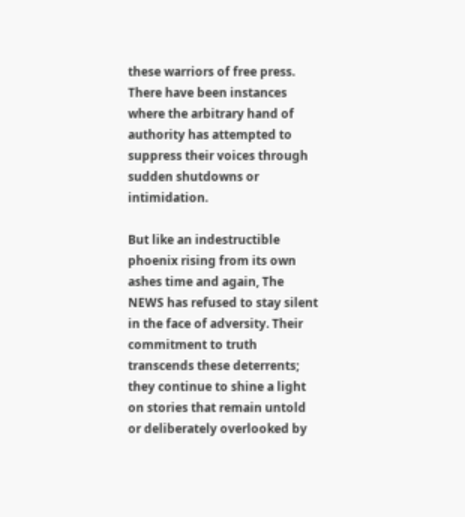these warriors of free press. There have been instances where the arbitrary hand of authority has attempted to suppress their voices through sudden shutdowns or intimidation.

But like an indestructible phoenix rising from its own ashes time and again, The NEWS has refused to stay silent in the face of adversity. Their commitment to truth transcends these deterrents; they continue to shine a light on stories that remain untold or deliberately overlooked by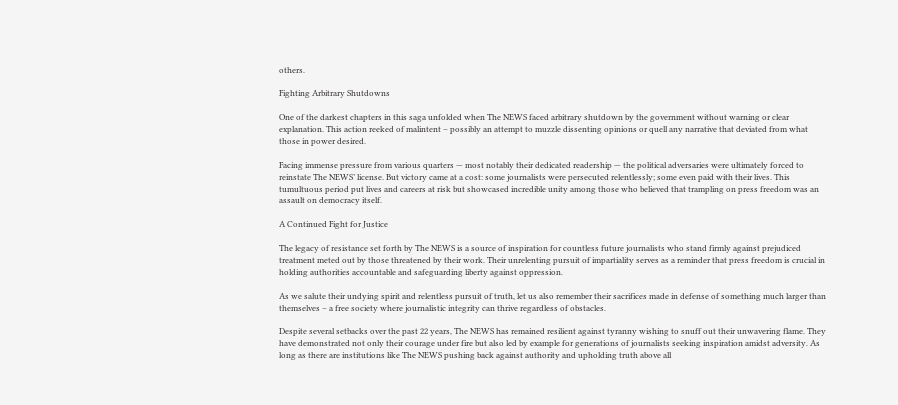others.

Fighting Arbitrary Shutdowns

One of the darkest chapters in this saga unfolded when The NEWS faced arbitrary shutdown by the government without warning or clear explanation. This action reeked of malintent – possibly an attempt to muzzle dissenting opinions or quell any narrative that deviated from what those in power desired.

Facing immense pressure from various quarters — most notably their dedicated readership — the political adversaries were ultimately forced to reinstate The NEWS’ license. But victory came at a cost: some journalists were persecuted relentlessly; some even paid with their lives. This tumultuous period put lives and careers at risk but showcased incredible unity among those who believed that trampling on press freedom was an assault on democracy itself.

A Continued Fight for Justice

The legacy of resistance set forth by The NEWS is a source of inspiration for countless future journalists who stand firmly against prejudiced treatment meted out by those threatened by their work. Their unrelenting pursuit of impartiality serves as a reminder that press freedom is crucial in holding authorities accountable and safeguarding liberty against oppression.

As we salute their undying spirit and relentless pursuit of truth, let us also remember their sacrifices made in defense of something much larger than themselves – a free society where journalistic integrity can thrive regardless of obstacles.

Despite several setbacks over the past 22 years, The NEWS has remained resilient against tyranny wishing to snuff out their unwavering flame. They have demonstrated not only their courage under fire but also led by example for generations of journalists seeking inspiration amidst adversity. As long as there are institutions like The NEWS pushing back against authority and upholding truth above all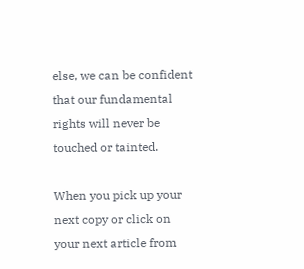else, we can be confident that our fundamental rights will never be touched or tainted.

When you pick up your next copy or click on your next article from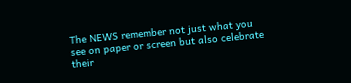The NEWS remember not just what you see on paper or screen but also celebrate their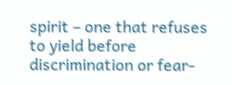spirit – one that refuses to yield before discrimination or fear-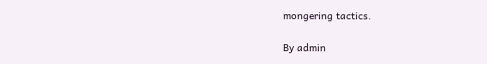mongering tactics.

By admin